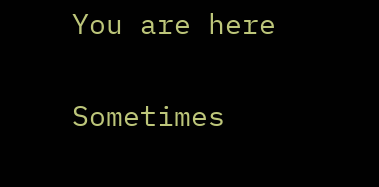You are here


Sometimes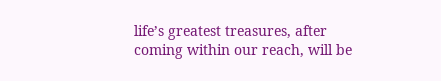life’s greatest treasures, after coming within our reach, will be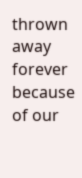thrown away forever because of our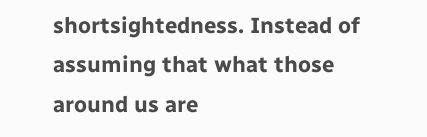shortsightedness. Instead of assuming that what those around us are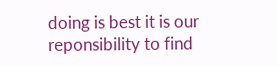doing is best it is our reponsibility to find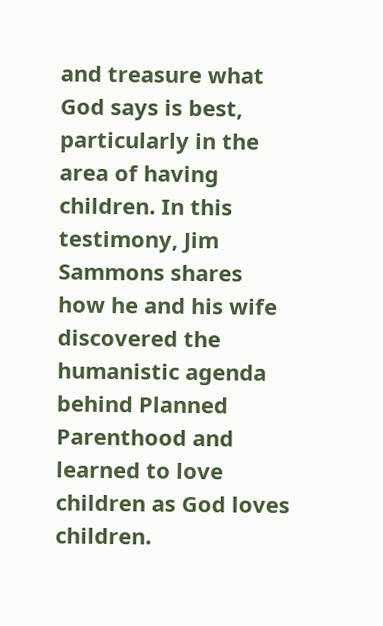and treasure what God says is best, particularly in the area of having children. In this testimony, Jim Sammons shares how he and his wife discovered the humanistic agenda behind Planned Parenthood and learned to love children as God loves children.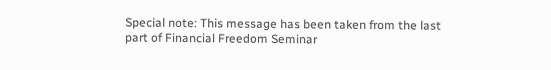Special note: This message has been taken from the last part of Financial Freedom Seminar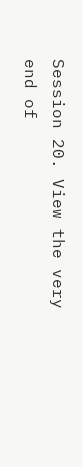Session 20. View the very end of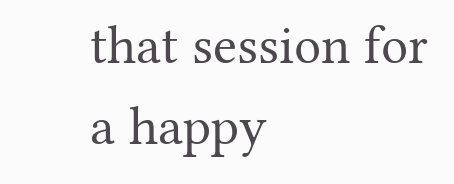that session for a happy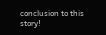conclusion to this story!